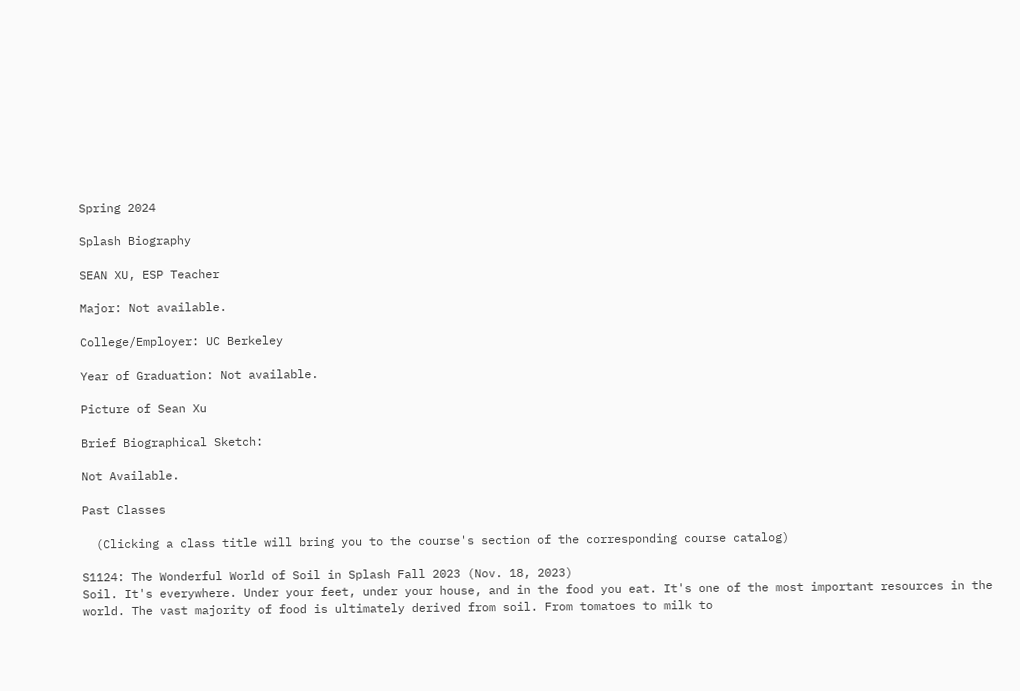Spring 2024

Splash Biography

SEAN XU, ESP Teacher

Major: Not available.

College/Employer: UC Berkeley

Year of Graduation: Not available.

Picture of Sean Xu

Brief Biographical Sketch:

Not Available.

Past Classes

  (Clicking a class title will bring you to the course's section of the corresponding course catalog)

S1124: The Wonderful World of Soil in Splash Fall 2023 (Nov. 18, 2023)
Soil. It's everywhere. Under your feet, under your house, and in the food you eat. It's one of the most important resources in the world. The vast majority of food is ultimately derived from soil. From tomatoes to milk to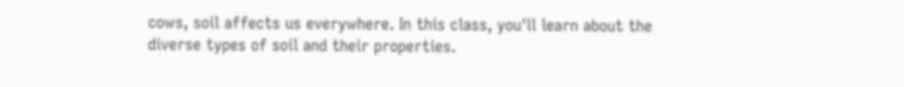cows, soil affects us everywhere. In this class, you'll learn about the diverse types of soil and their properties.